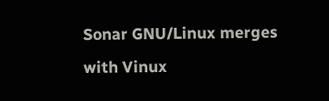Sonar GNU/Linux merges with Vinux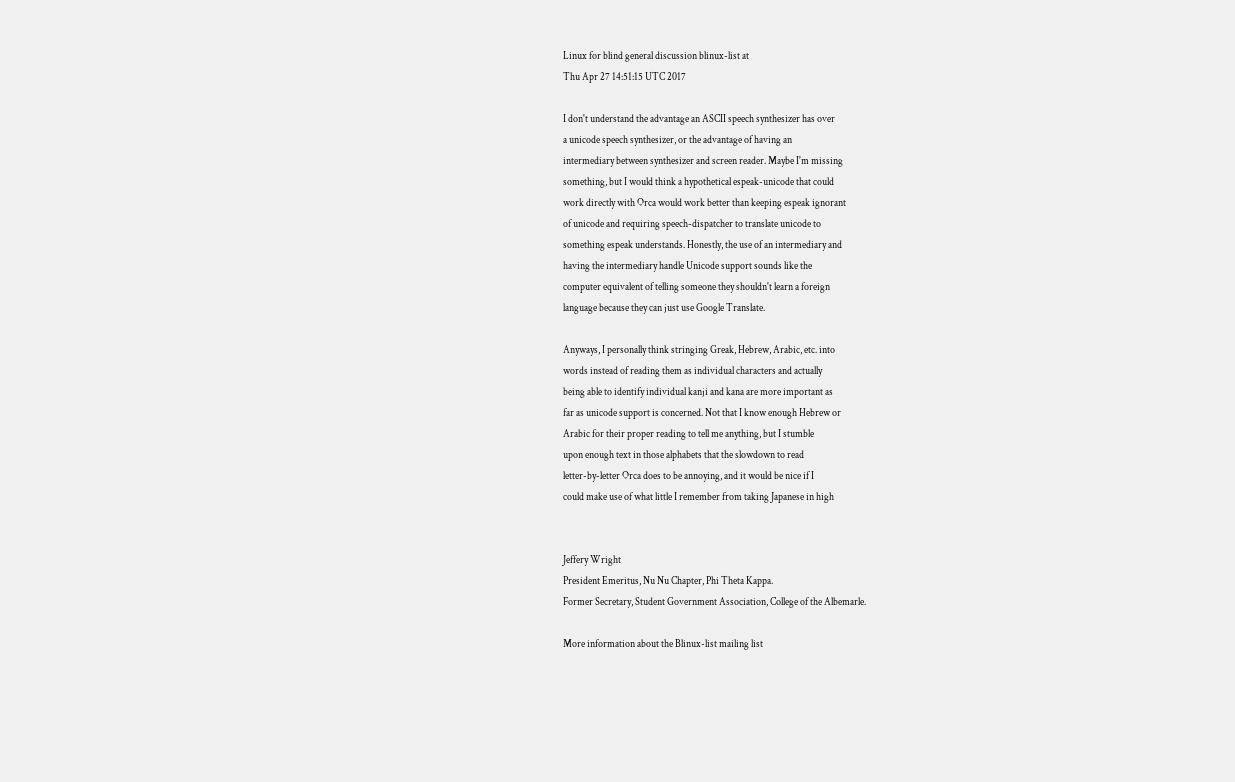Linux for blind general discussion blinux-list at
Thu Apr 27 14:51:15 UTC 2017

I don't understand the advantage an ASCII speech synthesizer has over
a unicode speech synthesizer, or the advantage of having an
intermediary between synthesizer and screen reader. Maybe I'm missing
something, but I would think a hypothetical espeak-unicode that could
work directly with Orca would work better than keeping espeak ignorant
of unicode and requiring speech-dispatcher to translate unicode to
something espeak understands. Honestly, the use of an intermediary and
having the intermediary handle Unicode support sounds like the
computer equivalent of telling someone they shouldn't learn a foreign
language because they can just use Google Translate.

Anyways, I personally think stringing Greak, Hebrew, Arabic, etc. into
words instead of reading them as individual characters and actually
being able to identify individual kanji and kana are more important as
far as unicode support is concerned. Not that I know enough Hebrew or
Arabic for their proper reading to tell me anything, but I stumble
upon enough text in those alphabets that the slowdown to read
letter-by-letter Orca does to be annoying, and it would be nice if I
could make use of what little I remember from taking Japanese in high


Jeffery Wright
President Emeritus, Nu Nu Chapter, Phi Theta Kappa.
Former Secretary, Student Government Association, College of the Albemarle.

More information about the Blinux-list mailing list